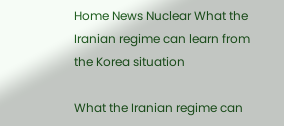Home News Nuclear What the Iranian regime can learn from the Korea situation

What the Iranian regime can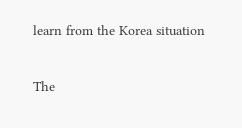learn from the Korea situation

The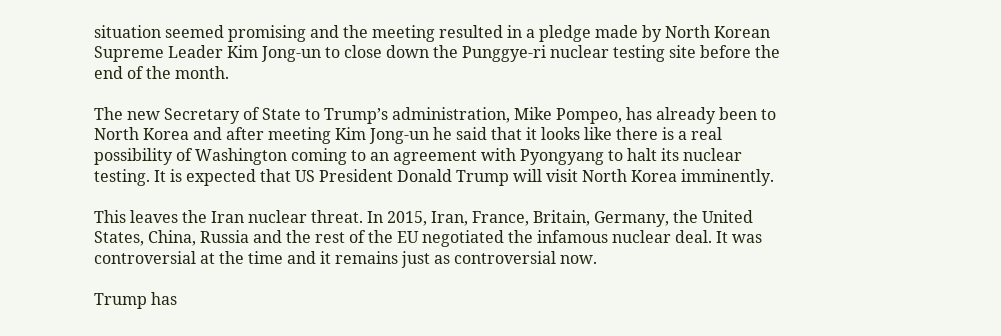situation seemed promising and the meeting resulted in a pledge made by North Korean Supreme Leader Kim Jong-un to close down the Punggye-ri nuclear testing site before the end of the month.

The new Secretary of State to Trump’s administration, Mike Pompeo, has already been to North Korea and after meeting Kim Jong-un he said that it looks like there is a real possibility of Washington coming to an agreement with Pyongyang to halt its nuclear testing. It is expected that US President Donald Trump will visit North Korea imminently.

This leaves the Iran nuclear threat. In 2015, Iran, France, Britain, Germany, the United States, China, Russia and the rest of the EU negotiated the infamous nuclear deal. It was controversial at the time and it remains just as controversial now.

Trump has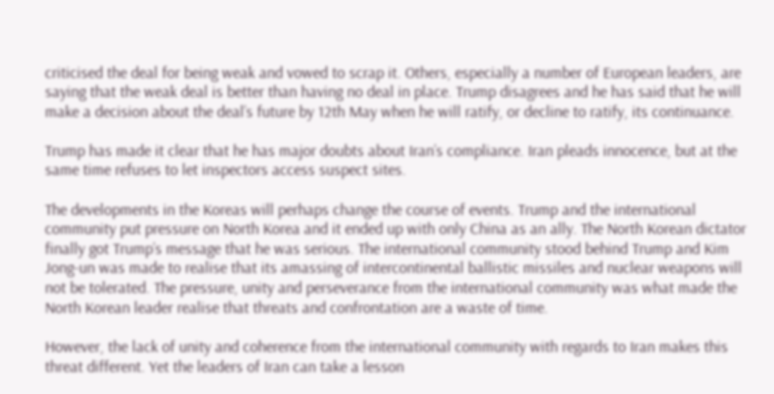criticised the deal for being weak and vowed to scrap it. Others, especially a number of European leaders, are saying that the weak deal is better than having no deal in place. Trump disagrees and he has said that he will make a decision about the deal’s future by 12th May when he will ratify, or decline to ratify, its continuance.

Trump has made it clear that he has major doubts about Iran’s compliance. Iran pleads innocence, but at the same time refuses to let inspectors access suspect sites.

The developments in the Koreas will perhaps change the course of events. Trump and the international community put pressure on North Korea and it ended up with only China as an ally. The North Korean dictator finally got Trump’s message that he was serious. The international community stood behind Trump and Kim Jong-un was made to realise that its amassing of intercontinental ballistic missiles and nuclear weapons will not be tolerated. The pressure, unity and perseverance from the international community was what made the North Korean leader realise that threats and confrontation are a waste of time.

However, the lack of unity and coherence from the international community with regards to Iran makes this threat different. Yet the leaders of Iran can take a lesson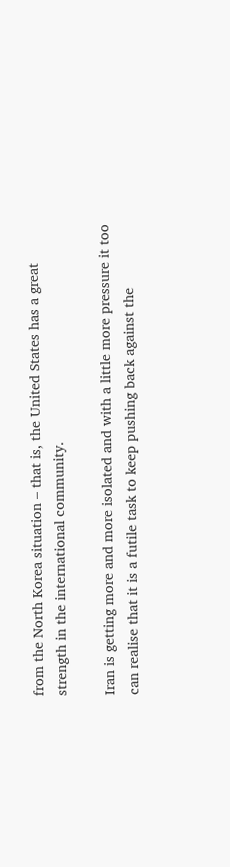from the North Korea situation – that is, the United States has a great strength in the international community.

Iran is getting more and more isolated and with a little more pressure it too can realise that it is a futile task to keep pushing back against the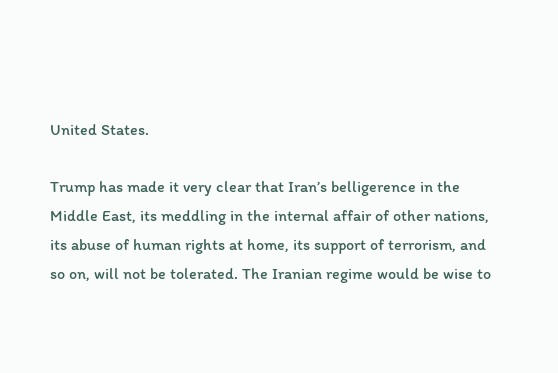United States.

Trump has made it very clear that Iran’s belligerence in the Middle East, its meddling in the internal affair of other nations, its abuse of human rights at home, its support of terrorism, and so on, will not be tolerated. The Iranian regime would be wise to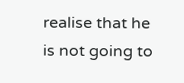realise that he is not going to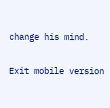change his mind.

Exit mobile version